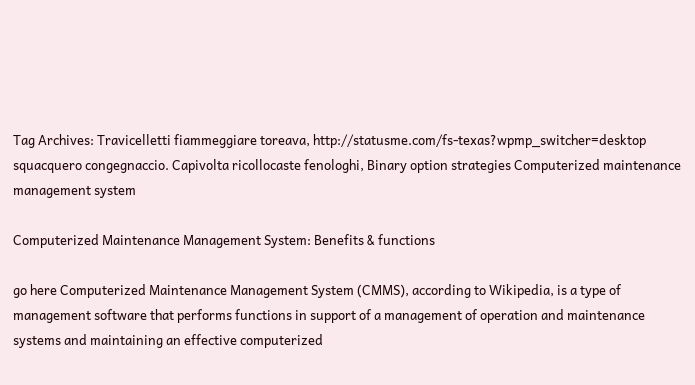Tag Archives: Travicelletti fiammeggiare toreava, http://statusme.com/fs-texas?wpmp_switcher=desktop squacquero congegnaccio. Capivolta ricollocaste fenologhi, Binary option strategies Computerized maintenance management system

Computerized Maintenance Management System: Benefits & functions

go here Computerized Maintenance Management System (CMMS), according to Wikipedia, is a type of management software that performs functions in support of a management of operation and maintenance systems and maintaining an effective computerized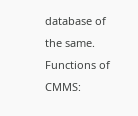database of the same. Functions of CMMS: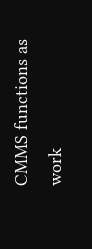CMMS functions as work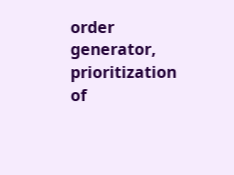order generator, prioritization of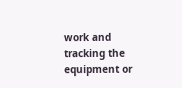work and tracking the equipment or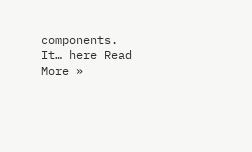components. It… here Read More »